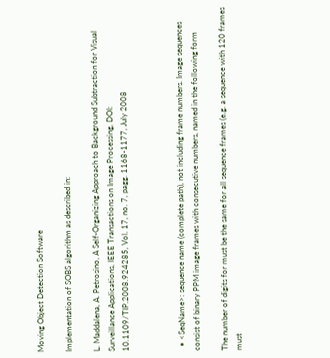Moving Object Detection Software

Implementation of SOBS algorithm as described in:

L. Maddalena, A. Petrosino, A Self-Organizing Approach to Background Subtraction for Visual Surveillance Applications, IEEE Transactions on Image Processing, DOI: 10.1109/TIP.2008.924285, Vol. 17, no. 7, pagg. 1168-1177, July 2008



  • <SeqName>: sequence name (complete path), not including frame numbers. Image sequences consist of binary PPM image frames with consecutive numbers, named in the following form

The number of digits for must be the same for all sequence frames (e.g. a sequence with 120 frames must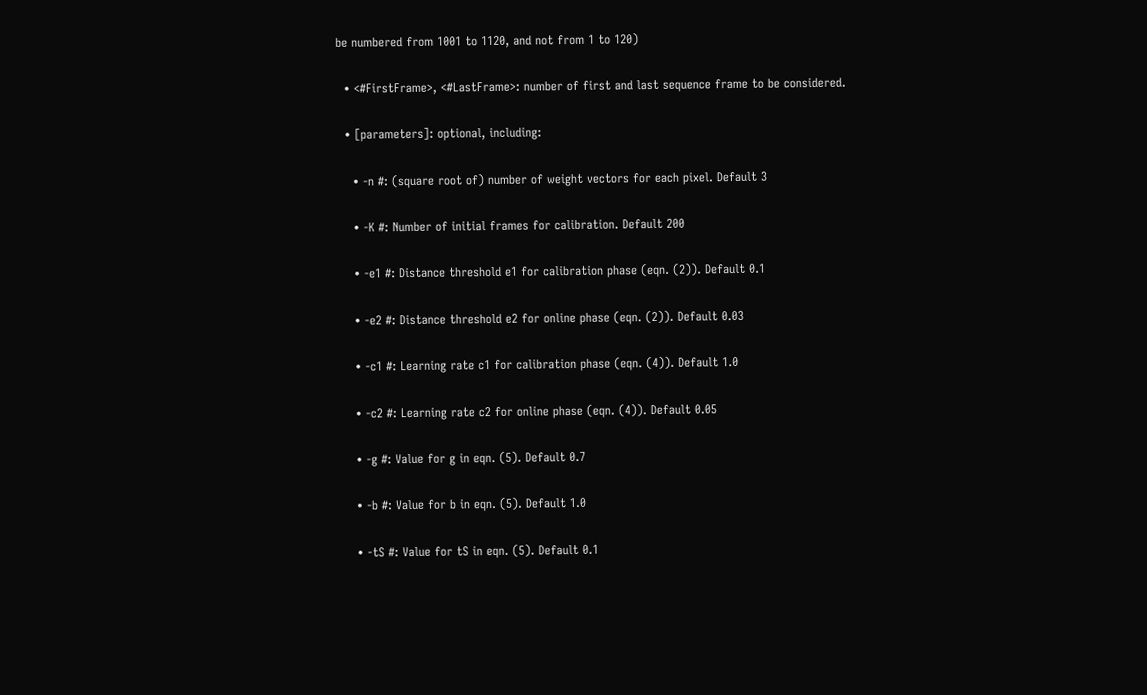be numbered from 1001 to 1120, and not from 1 to 120)

  • <#FirstFrame>, <#LastFrame>: number of first and last sequence frame to be considered.

  • [parameters]: optional, including:

    • -n #: (square root of) number of weight vectors for each pixel. Default 3

    • -K #: Number of initial frames for calibration. Default 200

    • -e1 #: Distance threshold e1 for calibration phase (eqn. (2)). Default 0.1

    • -e2 #: Distance threshold e2 for online phase (eqn. (2)). Default 0.03

    • -c1 #: Learning rate c1 for calibration phase (eqn. (4)). Default 1.0

    • -c2 #: Learning rate c2 for online phase (eqn. (4)). Default 0.05

    • -g #: Value for g in eqn. (5). Default 0.7

    • -b #: Value for b in eqn. (5). Default 1.0

    • -tS #: Value for tS in eqn. (5). Default 0.1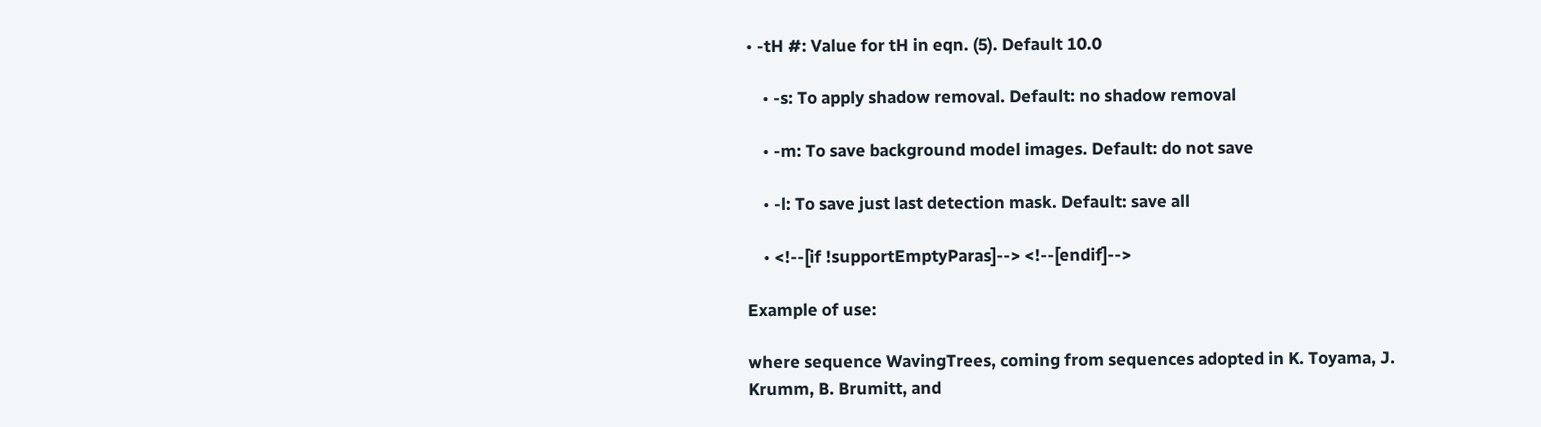• -tH #: Value for tH in eqn. (5). Default 10.0

    • -s: To apply shadow removal. Default: no shadow removal

    • -m: To save background model images. Default: do not save

    • -l: To save just last detection mask. Default: save all

    • <!--[if !supportEmptyParas]--> <!--[endif]-->

Example of use:

where sequence WavingTrees, coming from sequences adopted in K. Toyama, J. Krumm, B. Brumitt, and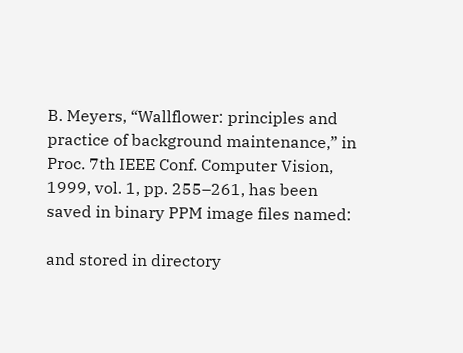B. Meyers, “Wallflower: principles and practice of background maintenance,” in Proc. 7th IEEE Conf. Computer Vision, 1999, vol. 1, pp. 255–261, has been saved in binary PPM image files named:

and stored in directory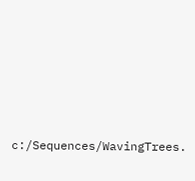c:/Sequences/WavingTrees.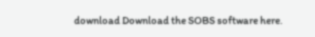download Download the SOBS software here.